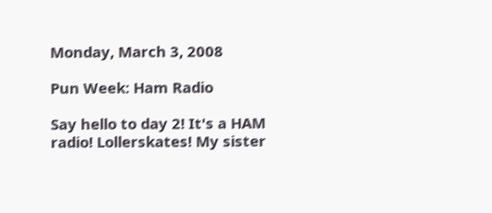Monday, March 3, 2008

Pun Week: Ham Radio

Say hello to day 2! It's a HAM radio! Lollerskates! My sister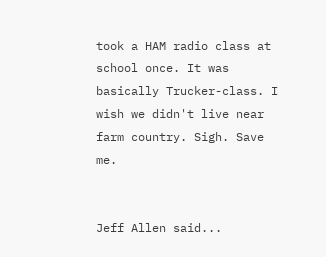took a HAM radio class at school once. It was basically Trucker-class. I wish we didn't live near farm country. Sigh. Save me.


Jeff Allen said...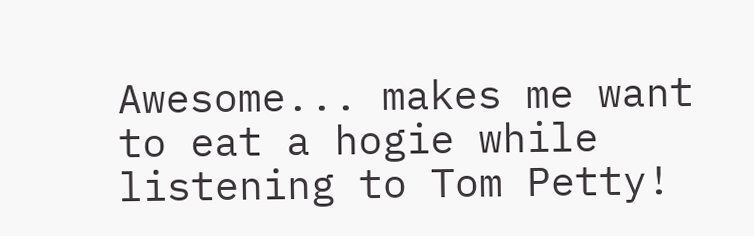Awesome... makes me want to eat a hogie while listening to Tom Petty!